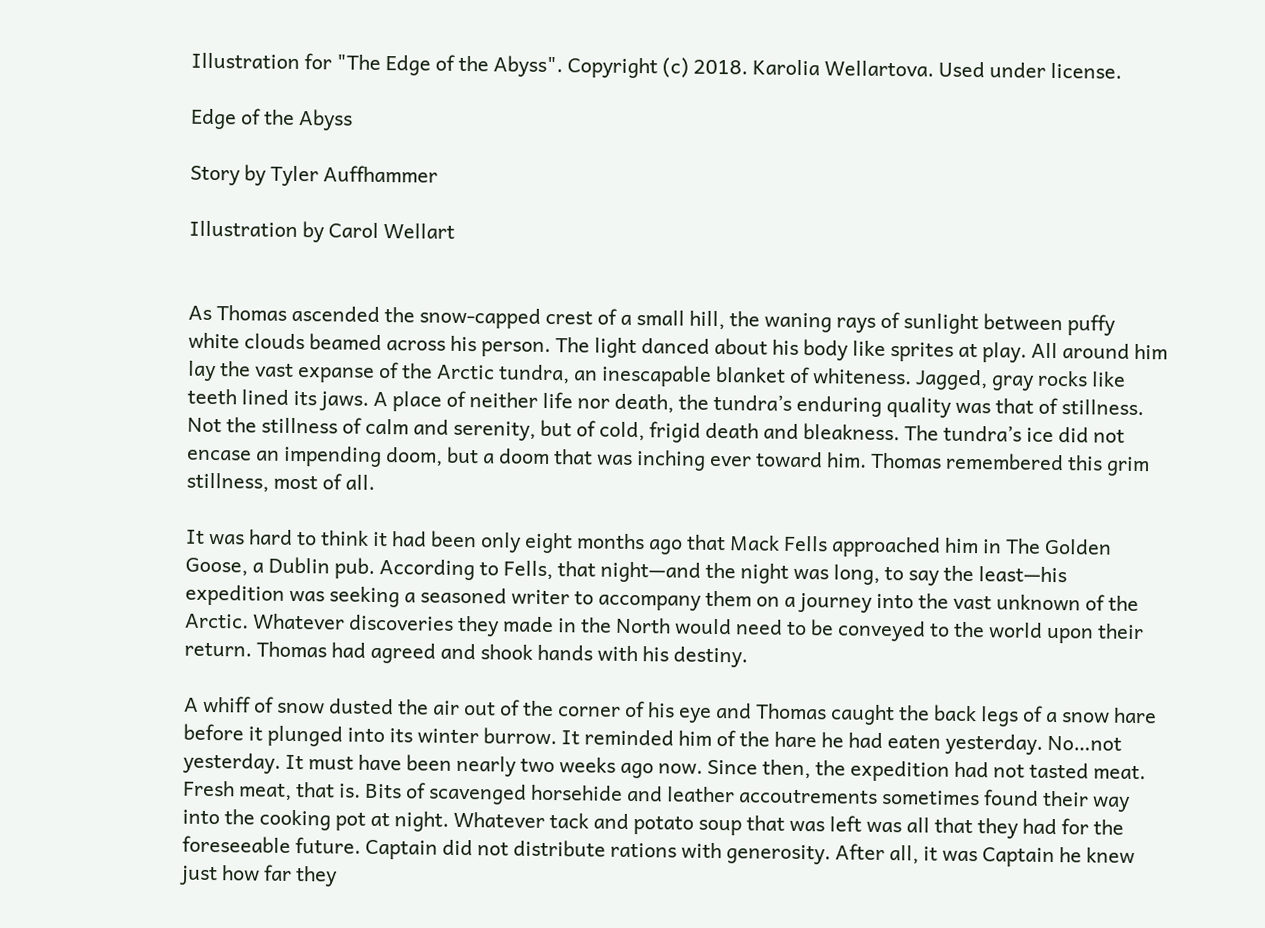Illustration for "The Edge of the Abyss". Copyright (c) 2018. Karolia Wellartova. Used under license.

Edge of the Abyss

Story by Tyler Auffhammer

Illustration by Carol Wellart


As Thomas ascended the snow-capped crest of a small hill, the waning rays of sunlight between puffy white clouds beamed across his person. The light danced about his body like sprites at play. All around him lay the vast expanse of the Arctic tundra, an inescapable blanket of whiteness. Jagged, gray rocks like teeth lined its jaws. A place of neither life nor death, the tundra’s enduring quality was that of stillness. Not the stillness of calm and serenity, but of cold, frigid death and bleakness. The tundra’s ice did not encase an impending doom, but a doom that was inching ever toward him. Thomas remembered this grim stillness, most of all.

It was hard to think it had been only eight months ago that Mack Fells approached him in The Golden Goose, a Dublin pub. According to Fells, that night—and the night was long, to say the least—his expedition was seeking a seasoned writer to accompany them on a journey into the vast unknown of the Arctic. Whatever discoveries they made in the North would need to be conveyed to the world upon their return. Thomas had agreed and shook hands with his destiny.

A whiff of snow dusted the air out of the corner of his eye and Thomas caught the back legs of a snow hare before it plunged into its winter burrow. It reminded him of the hare he had eaten yesterday. No…not yesterday. It must have been nearly two weeks ago now. Since then, the expedition had not tasted meat. Fresh meat, that is. Bits of scavenged horsehide and leather accoutrements sometimes found their way into the cooking pot at night. Whatever tack and potato soup that was left was all that they had for the foreseeable future. Captain did not distribute rations with generosity. After all, it was Captain he knew just how far they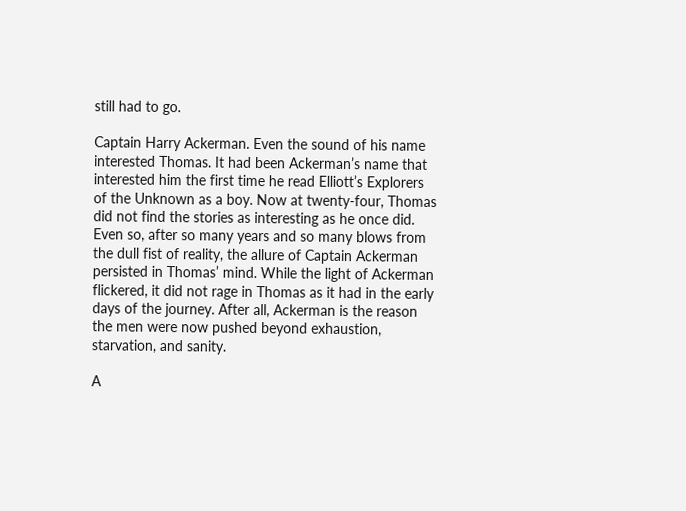still had to go.

Captain Harry Ackerman. Even the sound of his name interested Thomas. It had been Ackerman’s name that interested him the first time he read Elliott’s Explorers of the Unknown as a boy. Now at twenty-four, Thomas did not find the stories as interesting as he once did. Even so, after so many years and so many blows from the dull fist of reality, the allure of Captain Ackerman persisted in Thomas’ mind. While the light of Ackerman flickered, it did not rage in Thomas as it had in the early days of the journey. After all, Ackerman is the reason the men were now pushed beyond exhaustion, starvation, and sanity.

A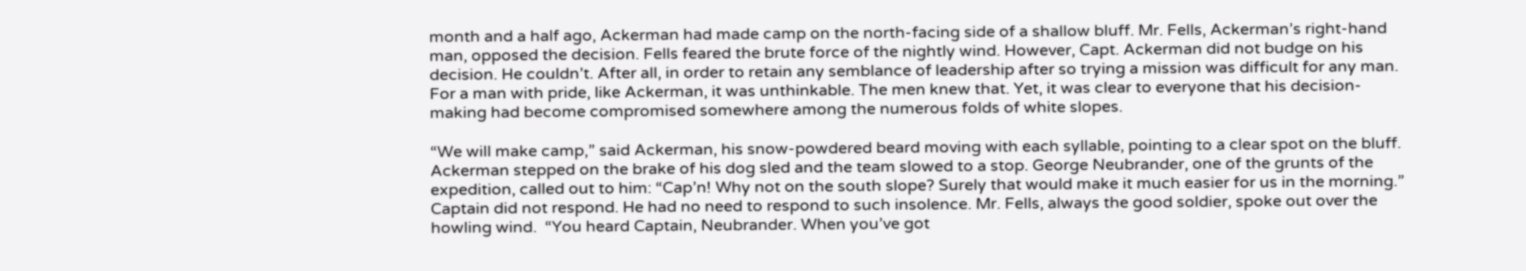month and a half ago, Ackerman had made camp on the north-facing side of a shallow bluff. Mr. Fells, Ackerman’s right-hand man, opposed the decision. Fells feared the brute force of the nightly wind. However, Capt. Ackerman did not budge on his decision. He couldn’t. After all, in order to retain any semblance of leadership after so trying a mission was difficult for any man. For a man with pride, like Ackerman, it was unthinkable. The men knew that. Yet, it was clear to everyone that his decision-making had become compromised somewhere among the numerous folds of white slopes.

“We will make camp,” said Ackerman, his snow-powdered beard moving with each syllable, pointing to a clear spot on the bluff. Ackerman stepped on the brake of his dog sled and the team slowed to a stop. George Neubrander, one of the grunts of the expedition, called out to him: “Cap’n! Why not on the south slope? Surely that would make it much easier for us in the morning.”  Captain did not respond. He had no need to respond to such insolence. Mr. Fells, always the good soldier, spoke out over the howling wind.  “You heard Captain, Neubrander. When you’ve got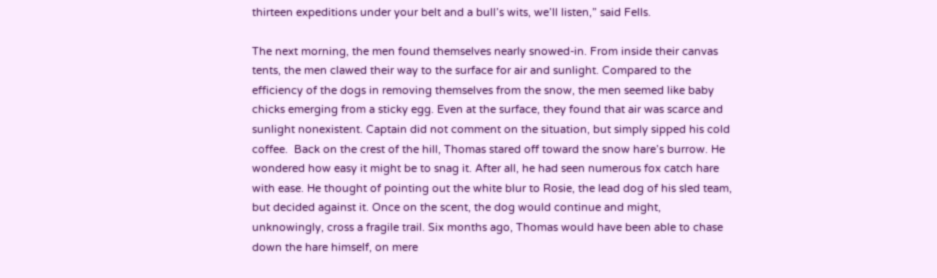thirteen expeditions under your belt and a bull’s wits, we’ll listen,” said Fells.

The next morning, the men found themselves nearly snowed-in. From inside their canvas tents, the men clawed their way to the surface for air and sunlight. Compared to the efficiency of the dogs in removing themselves from the snow, the men seemed like baby chicks emerging from a sticky egg. Even at the surface, they found that air was scarce and sunlight nonexistent. Captain did not comment on the situation, but simply sipped his cold coffee.  Back on the crest of the hill, Thomas stared off toward the snow hare’s burrow. He wondered how easy it might be to snag it. After all, he had seen numerous fox catch hare with ease. He thought of pointing out the white blur to Rosie, the lead dog of his sled team, but decided against it. Once on the scent, the dog would continue and might, unknowingly, cross a fragile trail. Six months ago, Thomas would have been able to chase down the hare himself, on mere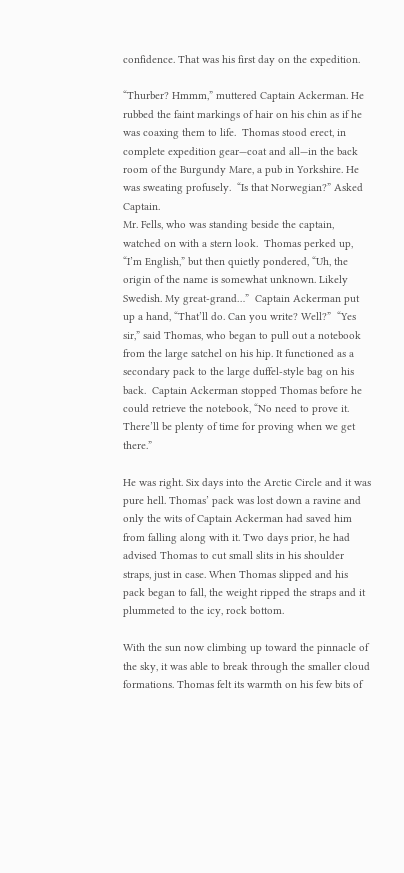confidence. That was his first day on the expedition.

“Thurber? Hmmm,” muttered Captain Ackerman. He rubbed the faint markings of hair on his chin as if he was coaxing them to life.  Thomas stood erect, in complete expedition gear—coat and all—in the back room of the Burgundy Mare, a pub in Yorkshire. He was sweating profusely.  “Is that Norwegian?” Asked Captain.
Mr. Fells, who was standing beside the captain, watched on with a stern look.  Thomas perked up, “I’m English,” but then quietly pondered, “Uh, the origin of the name is somewhat unknown. Likely Swedish. My great-grand…”  Captain Ackerman put up a hand, “That’ll do. Can you write? Well?”  “Yes sir,” said Thomas, who began to pull out a notebook from the large satchel on his hip. It functioned as a secondary pack to the large duffel-style bag on his back.  Captain Ackerman stopped Thomas before he could retrieve the notebook, “No need to prove it. There’ll be plenty of time for proving when we get there.”

He was right. Six days into the Arctic Circle and it was pure hell. Thomas’ pack was lost down a ravine and only the wits of Captain Ackerman had saved him from falling along with it. Two days prior, he had advised Thomas to cut small slits in his shoulder straps, just in case. When Thomas slipped and his pack began to fall, the weight ripped the straps and it plummeted to the icy, rock bottom.

With the sun now climbing up toward the pinnacle of the sky, it was able to break through the smaller cloud formations. Thomas felt its warmth on his few bits of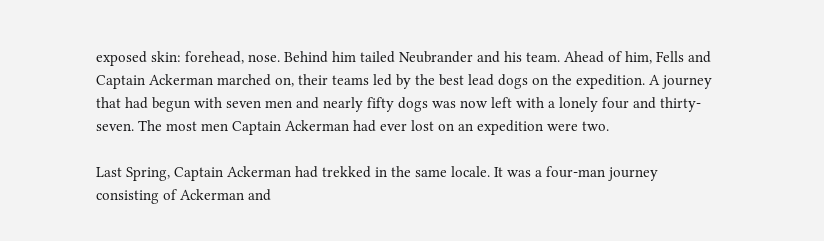exposed skin: forehead, nose. Behind him tailed Neubrander and his team. Ahead of him, Fells and Captain Ackerman marched on, their teams led by the best lead dogs on the expedition. A journey that had begun with seven men and nearly fifty dogs was now left with a lonely four and thirty-seven. The most men Captain Ackerman had ever lost on an expedition were two.

Last Spring, Captain Ackerman had trekked in the same locale. It was a four-man journey consisting of Ackerman and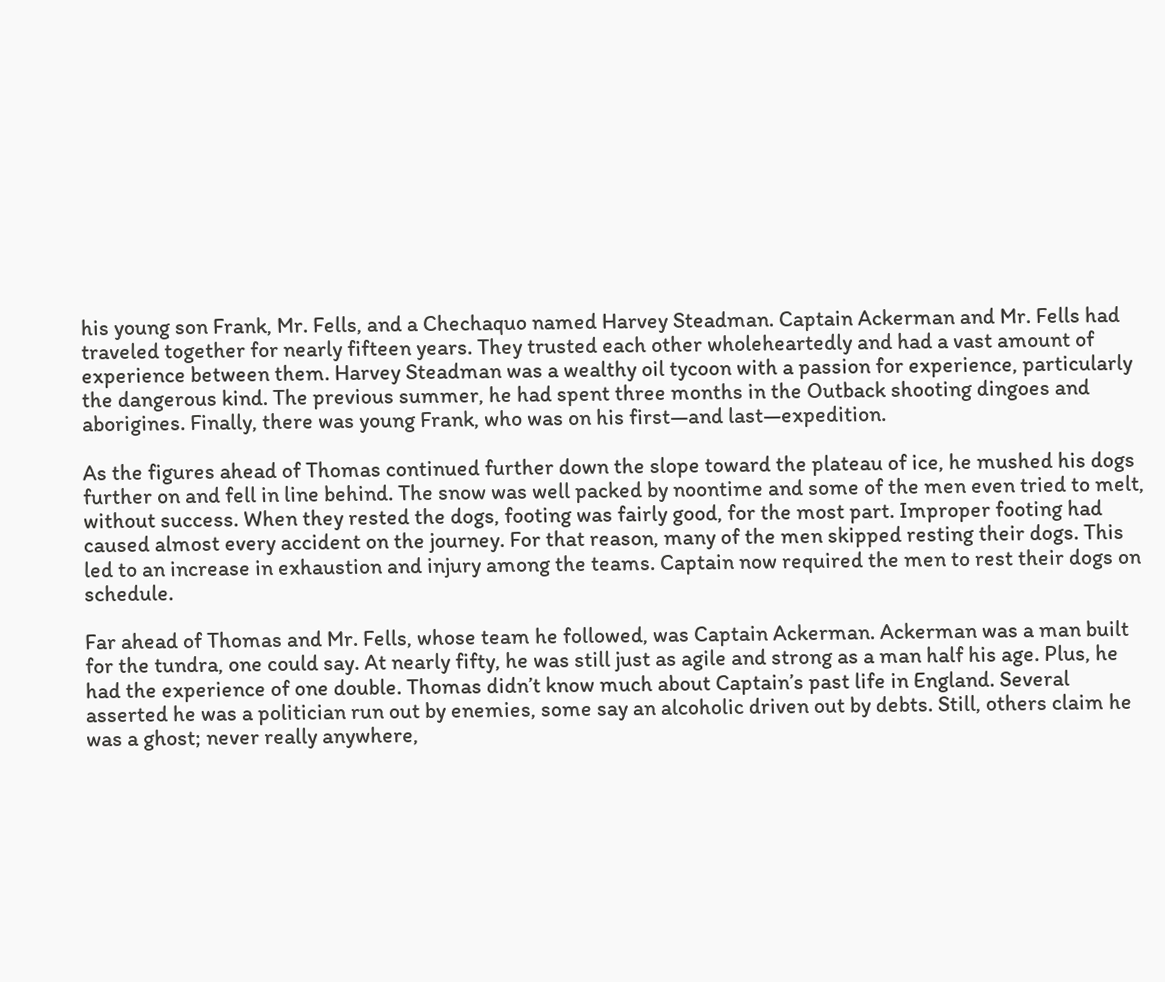his young son Frank, Mr. Fells, and a Chechaquo named Harvey Steadman. Captain Ackerman and Mr. Fells had traveled together for nearly fifteen years. They trusted each other wholeheartedly and had a vast amount of experience between them. Harvey Steadman was a wealthy oil tycoon with a passion for experience, particularly the dangerous kind. The previous summer, he had spent three months in the Outback shooting dingoes and aborigines. Finally, there was young Frank, who was on his first—and last—expedition.

As the figures ahead of Thomas continued further down the slope toward the plateau of ice, he mushed his dogs further on and fell in line behind. The snow was well packed by noontime and some of the men even tried to melt, without success. When they rested the dogs, footing was fairly good, for the most part. Improper footing had caused almost every accident on the journey. For that reason, many of the men skipped resting their dogs. This led to an increase in exhaustion and injury among the teams. Captain now required the men to rest their dogs on schedule.

Far ahead of Thomas and Mr. Fells, whose team he followed, was Captain Ackerman. Ackerman was a man built for the tundra, one could say. At nearly fifty, he was still just as agile and strong as a man half his age. Plus, he had the experience of one double. Thomas didn’t know much about Captain’s past life in England. Several asserted he was a politician run out by enemies, some say an alcoholic driven out by debts. Still, others claim he was a ghost; never really anywhere,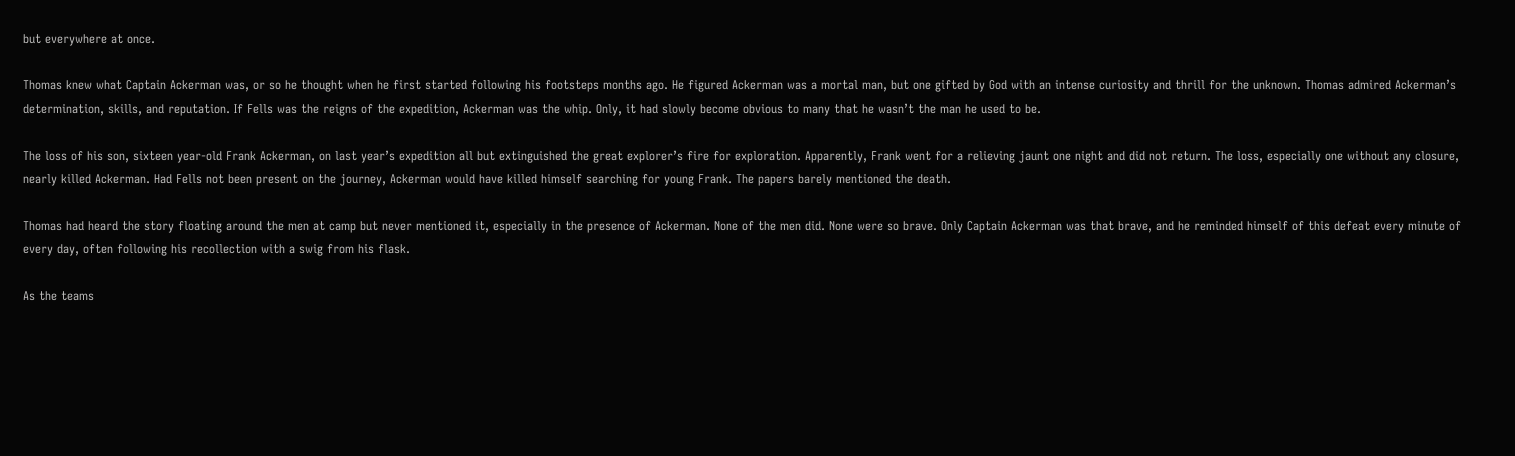but everywhere at once.

Thomas knew what Captain Ackerman was, or so he thought when he first started following his footsteps months ago. He figured Ackerman was a mortal man, but one gifted by God with an intense curiosity and thrill for the unknown. Thomas admired Ackerman’s determination, skills, and reputation. If Fells was the reigns of the expedition, Ackerman was the whip. Only, it had slowly become obvious to many that he wasn’t the man he used to be.

The loss of his son, sixteen year-old Frank Ackerman, on last year’s expedition all but extinguished the great explorer’s fire for exploration. Apparently, Frank went for a relieving jaunt one night and did not return. The loss, especially one without any closure, nearly killed Ackerman. Had Fells not been present on the journey, Ackerman would have killed himself searching for young Frank. The papers barely mentioned the death.

Thomas had heard the story floating around the men at camp but never mentioned it, especially in the presence of Ackerman. None of the men did. None were so brave. Only Captain Ackerman was that brave, and he reminded himself of this defeat every minute of every day, often following his recollection with a swig from his flask.

As the teams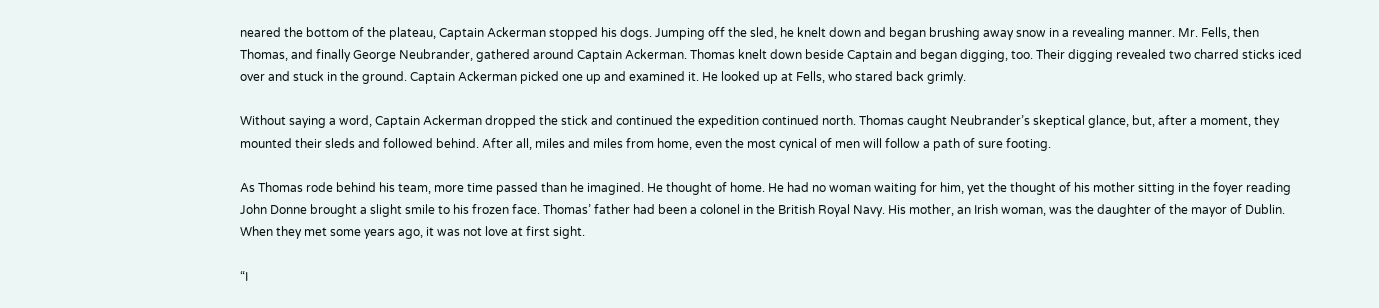neared the bottom of the plateau, Captain Ackerman stopped his dogs. Jumping off the sled, he knelt down and began brushing away snow in a revealing manner. Mr. Fells, then Thomas, and finally George Neubrander, gathered around Captain Ackerman. Thomas knelt down beside Captain and began digging, too. Their digging revealed two charred sticks iced over and stuck in the ground. Captain Ackerman picked one up and examined it. He looked up at Fells, who stared back grimly.

Without saying a word, Captain Ackerman dropped the stick and continued the expedition continued north. Thomas caught Neubrander’s skeptical glance, but, after a moment, they mounted their sleds and followed behind. After all, miles and miles from home, even the most cynical of men will follow a path of sure footing.

As Thomas rode behind his team, more time passed than he imagined. He thought of home. He had no woman waiting for him, yet the thought of his mother sitting in the foyer reading John Donne brought a slight smile to his frozen face. Thomas’ father had been a colonel in the British Royal Navy. His mother, an Irish woman, was the daughter of the mayor of Dublin. When they met some years ago, it was not love at first sight.

“I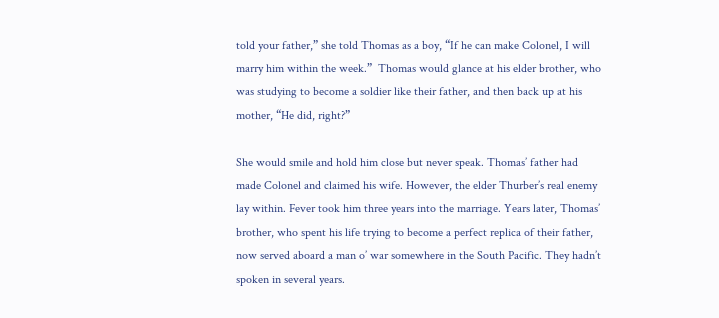told your father,” she told Thomas as a boy, “If he can make Colonel, I will marry him within the week.”  Thomas would glance at his elder brother, who was studying to become a soldier like their father, and then back up at his mother, “He did, right?”

She would smile and hold him close but never speak. Thomas’ father had made Colonel and claimed his wife. However, the elder Thurber’s real enemy lay within. Fever took him three years into the marriage. Years later, Thomas’ brother, who spent his life trying to become a perfect replica of their father, now served aboard a man o’ war somewhere in the South Pacific. They hadn’t spoken in several years.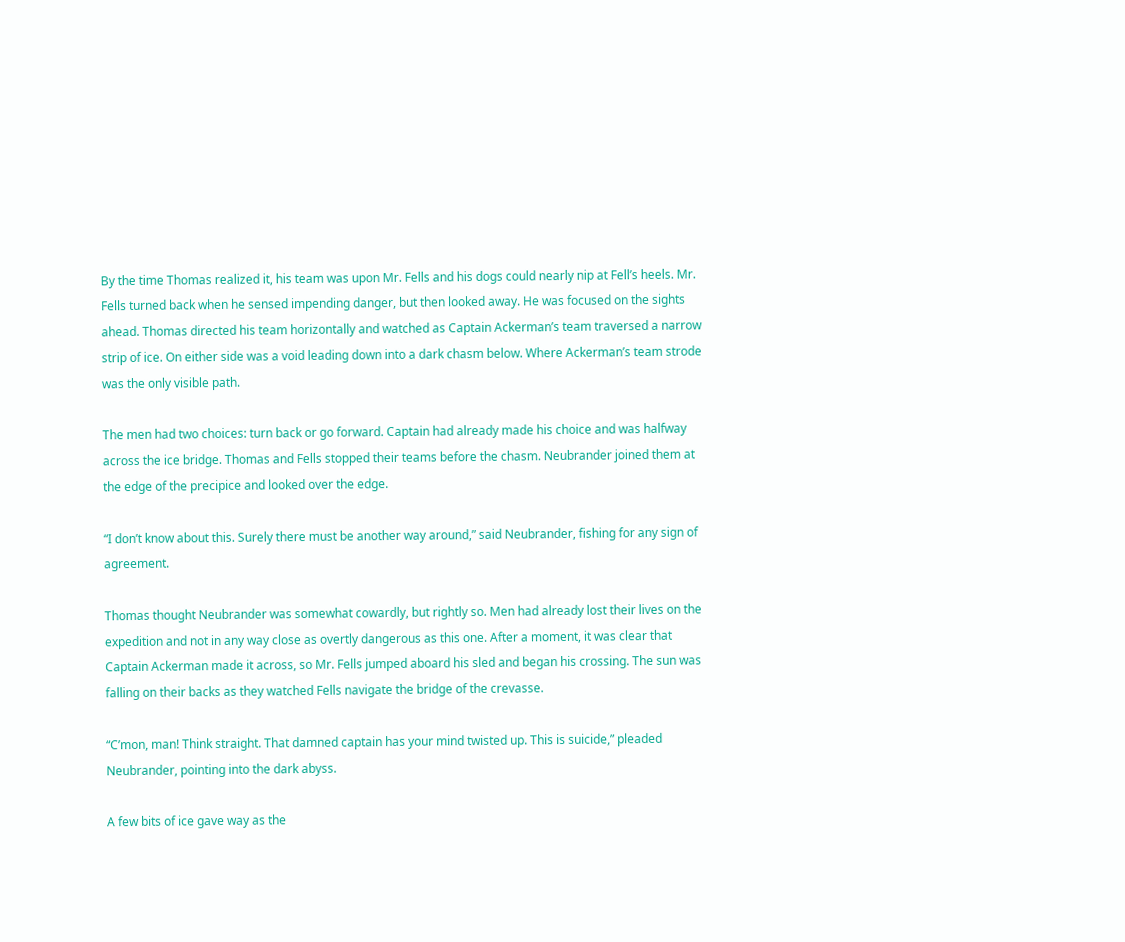By the time Thomas realized it, his team was upon Mr. Fells and his dogs could nearly nip at Fell’s heels. Mr. Fells turned back when he sensed impending danger, but then looked away. He was focused on the sights ahead. Thomas directed his team horizontally and watched as Captain Ackerman’s team traversed a narrow strip of ice. On either side was a void leading down into a dark chasm below. Where Ackerman’s team strode was the only visible path.

The men had two choices: turn back or go forward. Captain had already made his choice and was halfway across the ice bridge. Thomas and Fells stopped their teams before the chasm. Neubrander joined them at the edge of the precipice and looked over the edge.

“I don’t know about this. Surely there must be another way around,” said Neubrander, fishing for any sign of agreement.

Thomas thought Neubrander was somewhat cowardly, but rightly so. Men had already lost their lives on the expedition and not in any way close as overtly dangerous as this one. After a moment, it was clear that Captain Ackerman made it across, so Mr. Fells jumped aboard his sled and began his crossing. The sun was falling on their backs as they watched Fells navigate the bridge of the crevasse.

“C’mon, man! Think straight. That damned captain has your mind twisted up. This is suicide,” pleaded Neubrander, pointing into the dark abyss.

A few bits of ice gave way as the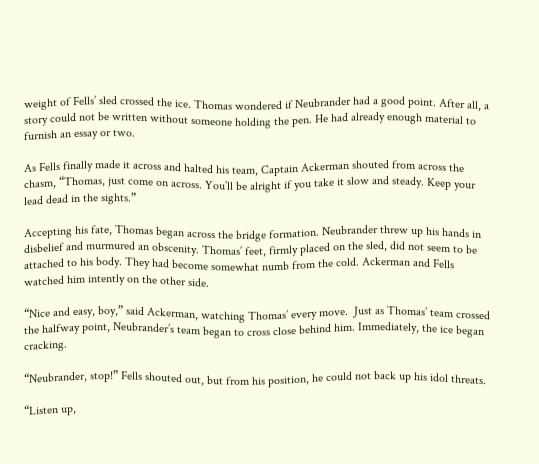weight of Fells’ sled crossed the ice. Thomas wondered if Neubrander had a good point. After all, a story could not be written without someone holding the pen. He had already enough material to furnish an essay or two.

As Fells finally made it across and halted his team, Captain Ackerman shouted from across the chasm, “Thomas, just come on across. You’ll be alright if you take it slow and steady. Keep your lead dead in the sights.”

Accepting his fate, Thomas began across the bridge formation. Neubrander threw up his hands in disbelief and murmured an obscenity. Thomas’ feet, firmly placed on the sled, did not seem to be attached to his body. They had become somewhat numb from the cold. Ackerman and Fells watched him intently on the other side.

“Nice and easy, boy,” said Ackerman, watching Thomas’ every move.  Just as Thomas’ team crossed the halfway point, Neubrander’s team began to cross close behind him. Immediately, the ice began cracking.

“Neubrander, stop!” Fells shouted out, but from his position, he could not back up his idol threats.

“Listen up,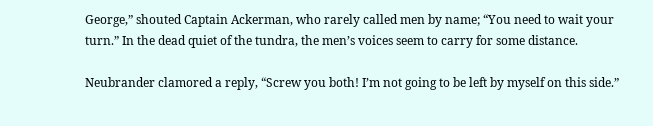George,” shouted Captain Ackerman, who rarely called men by name; “You need to wait your turn.” In the dead quiet of the tundra, the men’s voices seem to carry for some distance.

Neubrander clamored a reply, “Screw you both! I’m not going to be left by myself on this side.”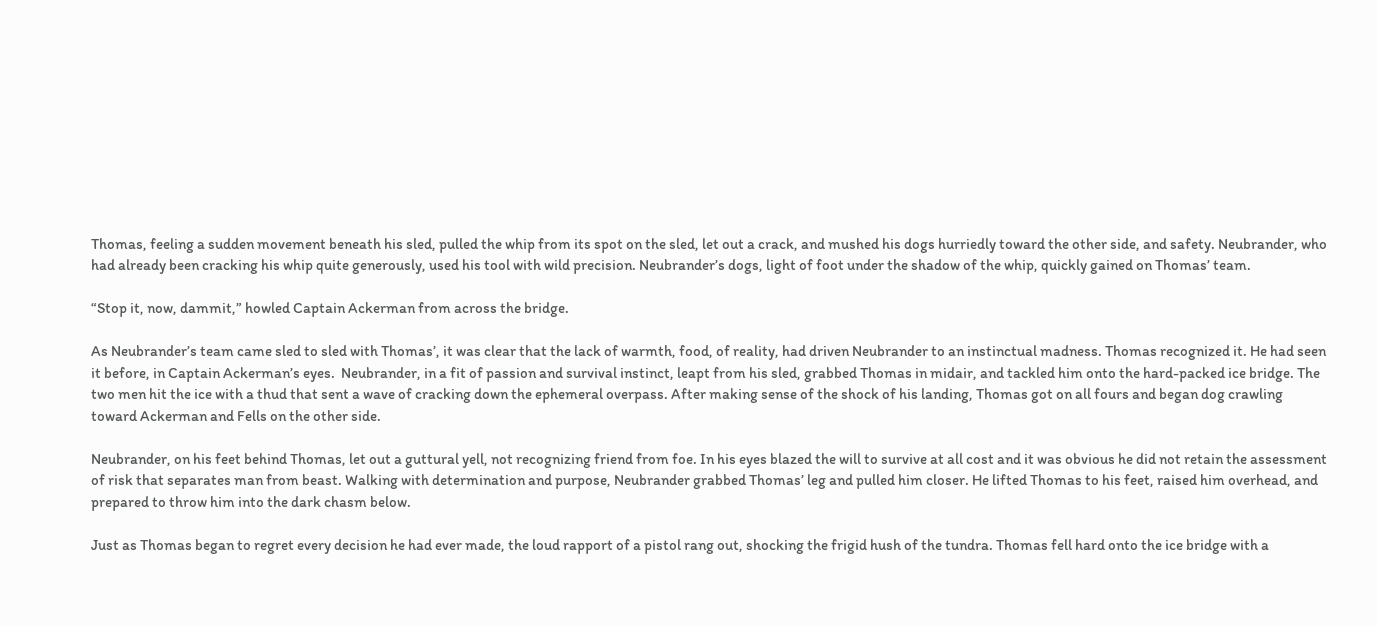Thomas, feeling a sudden movement beneath his sled, pulled the whip from its spot on the sled, let out a crack, and mushed his dogs hurriedly toward the other side, and safety. Neubrander, who had already been cracking his whip quite generously, used his tool with wild precision. Neubrander’s dogs, light of foot under the shadow of the whip, quickly gained on Thomas’ team.

“Stop it, now, dammit,” howled Captain Ackerman from across the bridge.

As Neubrander’s team came sled to sled with Thomas’, it was clear that the lack of warmth, food, of reality, had driven Neubrander to an instinctual madness. Thomas recognized it. He had seen it before, in Captain Ackerman’s eyes.  Neubrander, in a fit of passion and survival instinct, leapt from his sled, grabbed Thomas in midair, and tackled him onto the hard-packed ice bridge. The two men hit the ice with a thud that sent a wave of cracking down the ephemeral overpass. After making sense of the shock of his landing, Thomas got on all fours and began dog crawling toward Ackerman and Fells on the other side.

Neubrander, on his feet behind Thomas, let out a guttural yell, not recognizing friend from foe. In his eyes blazed the will to survive at all cost and it was obvious he did not retain the assessment of risk that separates man from beast. Walking with determination and purpose, Neubrander grabbed Thomas’ leg and pulled him closer. He lifted Thomas to his feet, raised him overhead, and prepared to throw him into the dark chasm below.

Just as Thomas began to regret every decision he had ever made, the loud rapport of a pistol rang out, shocking the frigid hush of the tundra. Thomas fell hard onto the ice bridge with a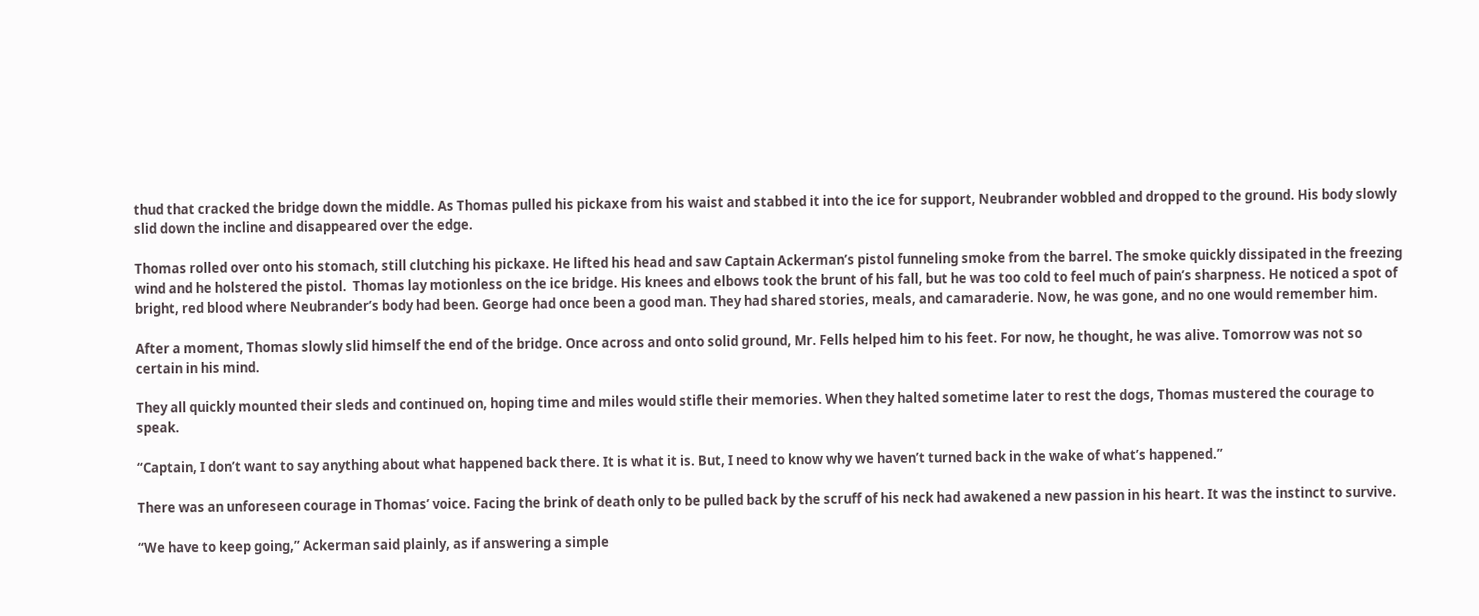thud that cracked the bridge down the middle. As Thomas pulled his pickaxe from his waist and stabbed it into the ice for support, Neubrander wobbled and dropped to the ground. His body slowly slid down the incline and disappeared over the edge.

Thomas rolled over onto his stomach, still clutching his pickaxe. He lifted his head and saw Captain Ackerman’s pistol funneling smoke from the barrel. The smoke quickly dissipated in the freezing wind and he holstered the pistol.  Thomas lay motionless on the ice bridge. His knees and elbows took the brunt of his fall, but he was too cold to feel much of pain’s sharpness. He noticed a spot of bright, red blood where Neubrander’s body had been. George had once been a good man. They had shared stories, meals, and camaraderie. Now, he was gone, and no one would remember him.

After a moment, Thomas slowly slid himself the end of the bridge. Once across and onto solid ground, Mr. Fells helped him to his feet. For now, he thought, he was alive. Tomorrow was not so certain in his mind.

They all quickly mounted their sleds and continued on, hoping time and miles would stifle their memories. When they halted sometime later to rest the dogs, Thomas mustered the courage to speak.

“Captain, I don’t want to say anything about what happened back there. It is what it is. But, I need to know why we haven’t turned back in the wake of what’s happened.”

There was an unforeseen courage in Thomas’ voice. Facing the brink of death only to be pulled back by the scruff of his neck had awakened a new passion in his heart. It was the instinct to survive.

“We have to keep going,” Ackerman said plainly, as if answering a simple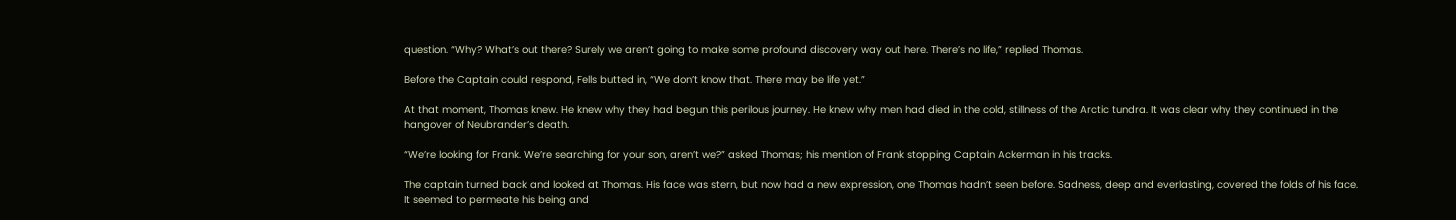question. “Why? What’s out there? Surely we aren’t going to make some profound discovery way out here. There’s no life,” replied Thomas.

Before the Captain could respond, Fells butted in, “We don’t know that. There may be life yet.”

At that moment, Thomas knew. He knew why they had begun this perilous journey. He knew why men had died in the cold, stillness of the Arctic tundra. It was clear why they continued in the hangover of Neubrander’s death.

“We’re looking for Frank. We’re searching for your son, aren’t we?” asked Thomas; his mention of Frank stopping Captain Ackerman in his tracks.

The captain turned back and looked at Thomas. His face was stern, but now had a new expression, one Thomas hadn’t seen before. Sadness, deep and everlasting, covered the folds of his face. It seemed to permeate his being and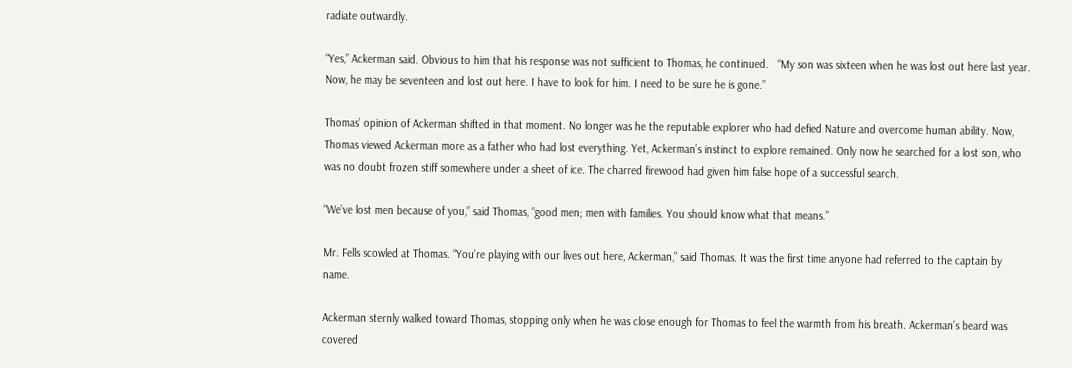radiate outwardly.

“Yes,” Ackerman said. Obvious to him that his response was not sufficient to Thomas, he continued.   “My son was sixteen when he was lost out here last year. Now, he may be seventeen and lost out here. I have to look for him. I need to be sure he is gone.”

Thomas’ opinion of Ackerman shifted in that moment. No longer was he the reputable explorer who had defied Nature and overcome human ability. Now, Thomas viewed Ackerman more as a father who had lost everything. Yet, Ackerman’s instinct to explore remained. Only now he searched for a lost son, who was no doubt frozen stiff somewhere under a sheet of ice. The charred firewood had given him false hope of a successful search.

“We’ve lost men because of you,” said Thomas, “good men; men with families. You should know what that means.”

Mr. Fells scowled at Thomas. “You’re playing with our lives out here, Ackerman,” said Thomas. It was the first time anyone had referred to the captain by name.

Ackerman sternly walked toward Thomas, stopping only when he was close enough for Thomas to feel the warmth from his breath. Ackerman’s beard was covered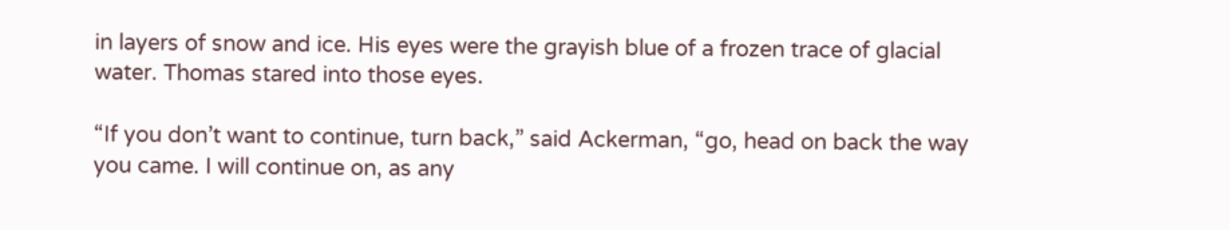in layers of snow and ice. His eyes were the grayish blue of a frozen trace of glacial water. Thomas stared into those eyes.

“If you don’t want to continue, turn back,” said Ackerman, “go, head on back the way you came. I will continue on, as any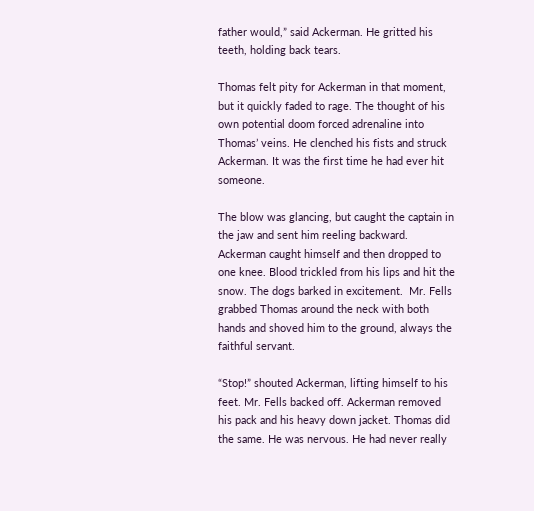father would,” said Ackerman. He gritted his teeth, holding back tears.

Thomas felt pity for Ackerman in that moment, but it quickly faded to rage. The thought of his own potential doom forced adrenaline into Thomas’ veins. He clenched his fists and struck Ackerman. It was the first time he had ever hit someone.

The blow was glancing, but caught the captain in the jaw and sent him reeling backward. Ackerman caught himself and then dropped to one knee. Blood trickled from his lips and hit the snow. The dogs barked in excitement.  Mr. Fells grabbed Thomas around the neck with both hands and shoved him to the ground, always the faithful servant.

“Stop!” shouted Ackerman, lifting himself to his feet. Mr. Fells backed off. Ackerman removed his pack and his heavy down jacket. Thomas did the same. He was nervous. He had never really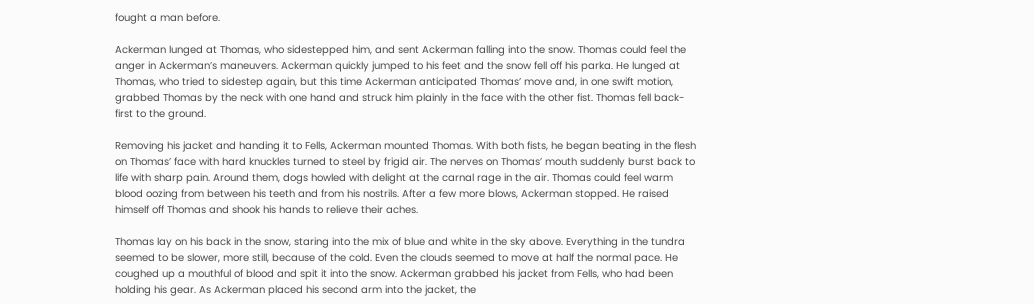fought a man before.

Ackerman lunged at Thomas, who sidestepped him, and sent Ackerman falling into the snow. Thomas could feel the anger in Ackerman’s maneuvers. Ackerman quickly jumped to his feet and the snow fell off his parka. He lunged at Thomas, who tried to sidestep again, but this time Ackerman anticipated Thomas’ move and, in one swift motion, grabbed Thomas by the neck with one hand and struck him plainly in the face with the other fist. Thomas fell back-first to the ground.

Removing his jacket and handing it to Fells, Ackerman mounted Thomas. With both fists, he began beating in the flesh on Thomas’ face with hard knuckles turned to steel by frigid air. The nerves on Thomas’ mouth suddenly burst back to life with sharp pain. Around them, dogs howled with delight at the carnal rage in the air. Thomas could feel warm blood oozing from between his teeth and from his nostrils. After a few more blows, Ackerman stopped. He raised himself off Thomas and shook his hands to relieve their aches.

Thomas lay on his back in the snow, staring into the mix of blue and white in the sky above. Everything in the tundra seemed to be slower, more still, because of the cold. Even the clouds seemed to move at half the normal pace. He coughed up a mouthful of blood and spit it into the snow. Ackerman grabbed his jacket from Fells, who had been holding his gear. As Ackerman placed his second arm into the jacket, the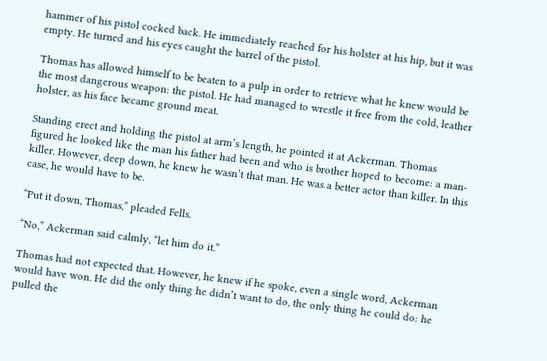hammer of his pistol cocked back. He immediately reached for his holster at his hip, but it was empty. He turned and his eyes caught the barrel of the pistol.

Thomas has allowed himself to be beaten to a pulp in order to retrieve what he knew would be the most dangerous weapon: the pistol. He had managed to wrestle it free from the cold, leather holster, as his face became ground meat.

Standing erect and holding the pistol at arm’s length, he pointed it at Ackerman. Thomas figured he looked like the man his father had been and who is brother hoped to become: a man- killer. However, deep down, he knew he wasn’t that man. He was a better actor than killer. In this case, he would have to be.

“Put it down, Thomas,” pleaded Fells.

“No,” Ackerman said calmly, “let him do it.”

Thomas had not expected that. However, he knew if he spoke, even a single word, Ackerman would have won. He did the only thing he didn’t want to do, the only thing he could do: he pulled the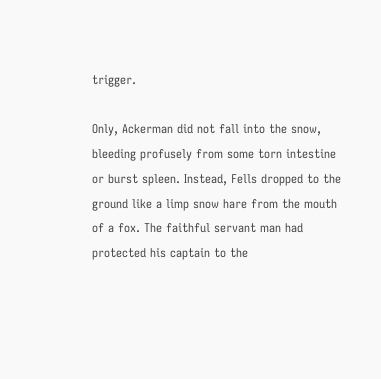trigger.

Only, Ackerman did not fall into the snow, bleeding profusely from some torn intestine or burst spleen. Instead, Fells dropped to the ground like a limp snow hare from the mouth of a fox. The faithful servant man had protected his captain to the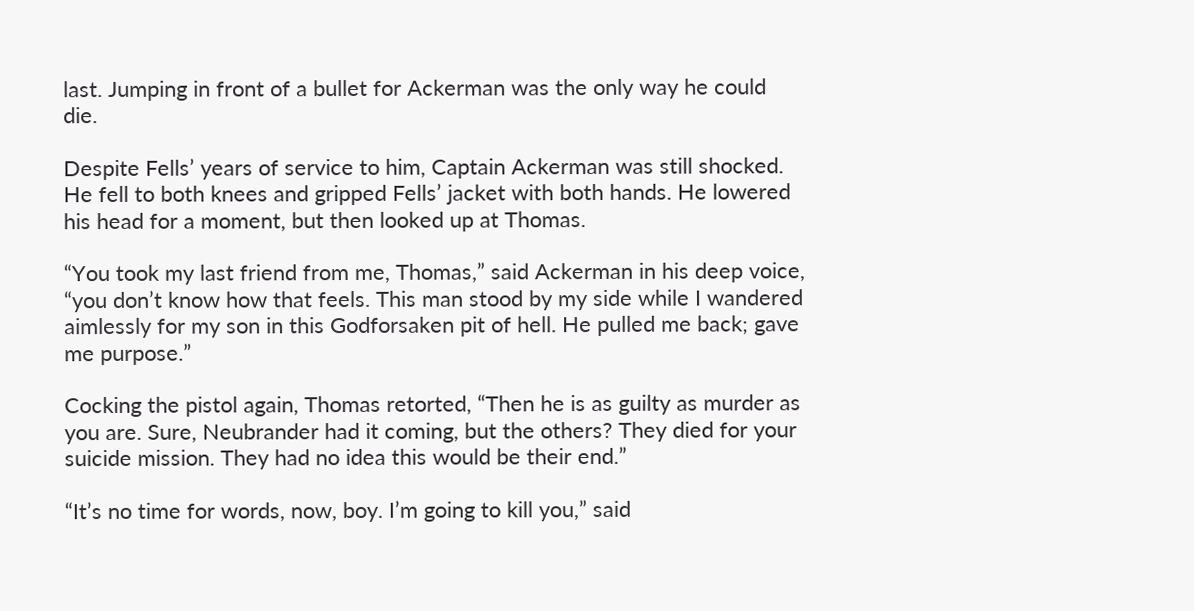last. Jumping in front of a bullet for Ackerman was the only way he could die.

Despite Fells’ years of service to him, Captain Ackerman was still shocked. He fell to both knees and gripped Fells’ jacket with both hands. He lowered his head for a moment, but then looked up at Thomas.

“You took my last friend from me, Thomas,” said Ackerman in his deep voice, “you don’t know how that feels. This man stood by my side while I wandered aimlessly for my son in this Godforsaken pit of hell. He pulled me back; gave me purpose.”

Cocking the pistol again, Thomas retorted, “Then he is as guilty as murder as you are. Sure, Neubrander had it coming, but the others? They died for your suicide mission. They had no idea this would be their end.”

“It’s no time for words, now, boy. I’m going to kill you,” said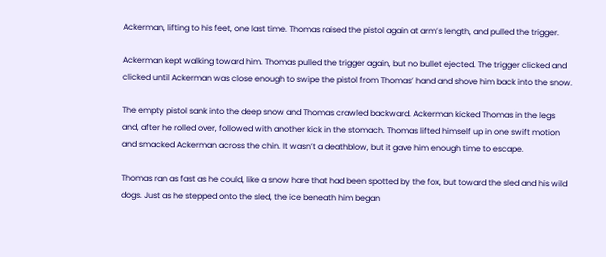Ackerman, lifting to his feet, one last time. Thomas raised the pistol again at arm’s length, and pulled the trigger.

Ackerman kept walking toward him. Thomas pulled the trigger again, but no bullet ejected. The trigger clicked and clicked until Ackerman was close enough to swipe the pistol from Thomas’ hand and shove him back into the snow.

The empty pistol sank into the deep snow and Thomas crawled backward. Ackerman kicked Thomas in the legs and, after he rolled over, followed with another kick in the stomach. Thomas lifted himself up in one swift motion and smacked Ackerman across the chin. It wasn’t a deathblow, but it gave him enough time to escape.

Thomas ran as fast as he could, like a snow hare that had been spotted by the fox, but toward the sled and his wild dogs. Just as he stepped onto the sled, the ice beneath him began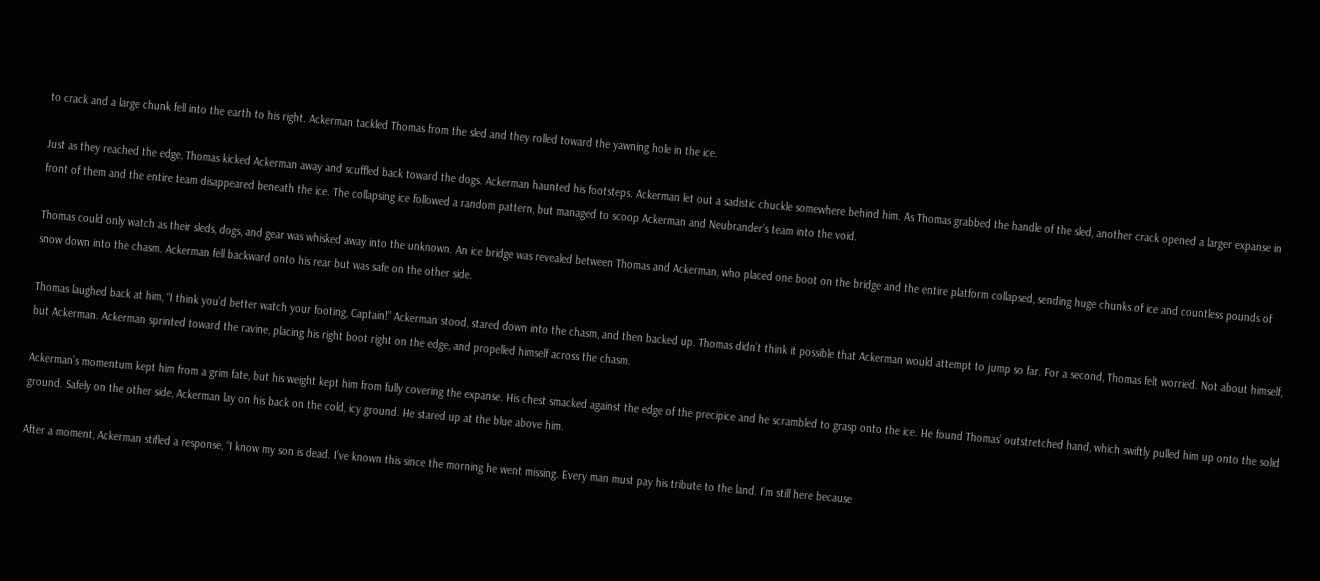to crack and a large chunk fell into the earth to his right. Ackerman tackled Thomas from the sled and they rolled toward the yawning hole in the ice.

Just as they reached the edge, Thomas kicked Ackerman away and scuffled back toward the dogs. Ackerman haunted his footsteps. Ackerman let out a sadistic chuckle somewhere behind him. As Thomas grabbed the handle of the sled, another crack opened a larger expanse in front of them and the entire team disappeared beneath the ice. The collapsing ice followed a random pattern, but managed to scoop Ackerman and Neubrander’s team into the void.

Thomas could only watch as their sleds, dogs, and gear was whisked away into the unknown. An ice bridge was revealed between Thomas and Ackerman, who placed one boot on the bridge and the entire platform collapsed, sending huge chunks of ice and countless pounds of snow down into the chasm. Ackerman fell backward onto his rear but was safe on the other side.

Thomas laughed back at him, “I think you’d better watch your footing, Captain!” Ackerman stood, stared down into the chasm, and then backed up. Thomas didn’t think it possible that Ackerman would attempt to jump so far. For a second, Thomas felt worried. Not about himself, but Ackerman. Ackerman sprinted toward the ravine, placing his right boot right on the edge, and propelled himself across the chasm.

Ackerman’s momentum kept him from a grim fate, but his weight kept him from fully covering the expanse. His chest smacked against the edge of the precipice and he scrambled to grasp onto the ice. He found Thomas’ outstretched hand, which swiftly pulled him up onto the solid ground. Safely on the other side, Ackerman lay on his back on the cold, icy ground. He stared up at the blue above him.

After a moment, Ackerman stifled a response, “I know my son is dead. I’ve known this since the morning he went missing. Every man must pay his tribute to the land. I’m still here because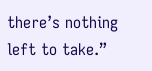there’s nothing left to take.”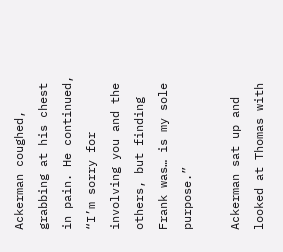Ackerman coughed, grabbing at his chest in pain. He continued, “I’m sorry for involving you and the others, but finding Frank was… is my sole purpose.”

Ackerman sat up and looked at Thomas with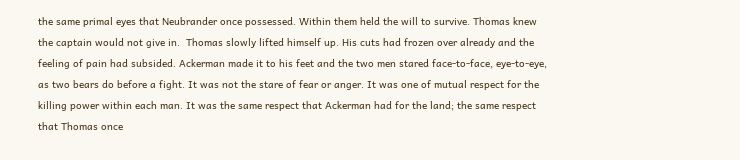the same primal eyes that Neubrander once possessed. Within them held the will to survive. Thomas knew the captain would not give in.  Thomas slowly lifted himself up. His cuts had frozen over already and the feeling of pain had subsided. Ackerman made it to his feet and the two men stared face-to-face, eye-to-eye, as two bears do before a fight. It was not the stare of fear or anger. It was one of mutual respect for the killing power within each man. It was the same respect that Ackerman had for the land; the same respect that Thomas once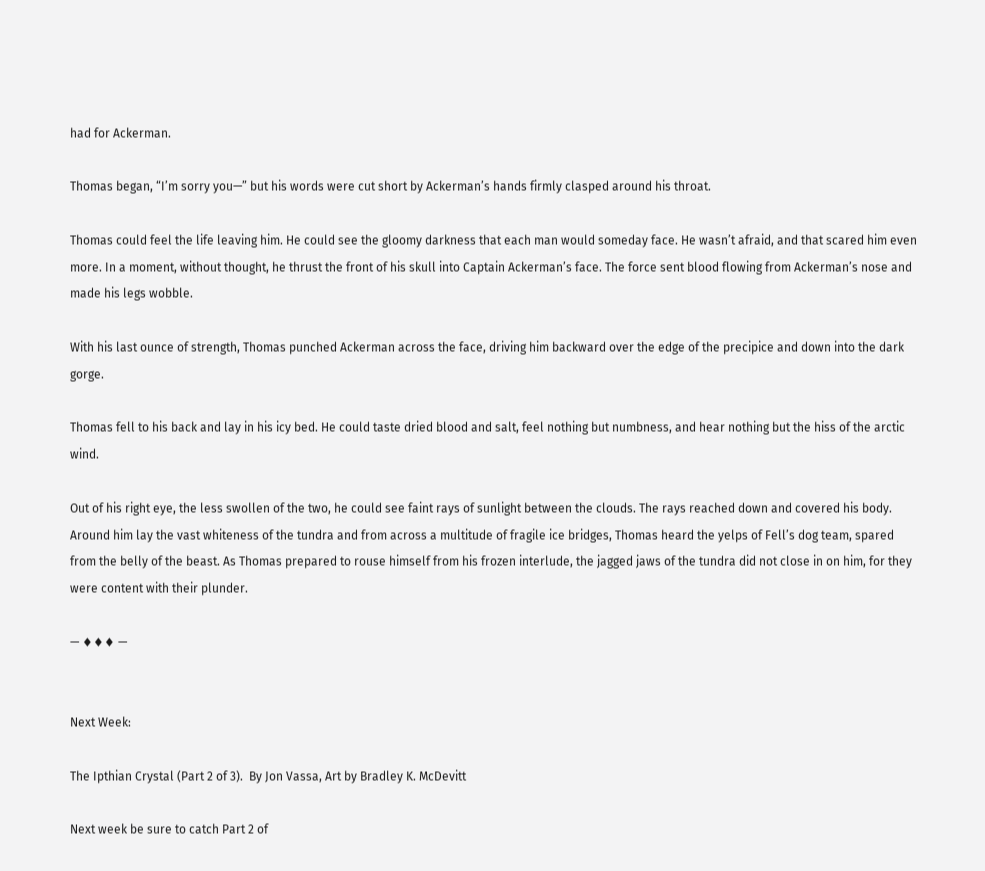had for Ackerman.

Thomas began, “I’m sorry you—” but his words were cut short by Ackerman’s hands firmly clasped around his throat.

Thomas could feel the life leaving him. He could see the gloomy darkness that each man would someday face. He wasn’t afraid, and that scared him even more. In a moment, without thought, he thrust the front of his skull into Captain Ackerman’s face. The force sent blood flowing from Ackerman’s nose and made his legs wobble.

With his last ounce of strength, Thomas punched Ackerman across the face, driving him backward over the edge of the precipice and down into the dark gorge.

Thomas fell to his back and lay in his icy bed. He could taste dried blood and salt, feel nothing but numbness, and hear nothing but the hiss of the arctic wind.

Out of his right eye, the less swollen of the two, he could see faint rays of sunlight between the clouds. The rays reached down and covered his body. Around him lay the vast whiteness of the tundra and from across a multitude of fragile ice bridges, Thomas heard the yelps of Fell’s dog team, spared from the belly of the beast. As Thomas prepared to rouse himself from his frozen interlude, the jagged jaws of the tundra did not close in on him, for they were content with their plunder.

— ♦♦♦ —


Next Week:

The Ipthian Crystal (Part 2 of 3).  By Jon Vassa, Art by Bradley K. McDevitt

Next week be sure to catch Part 2 of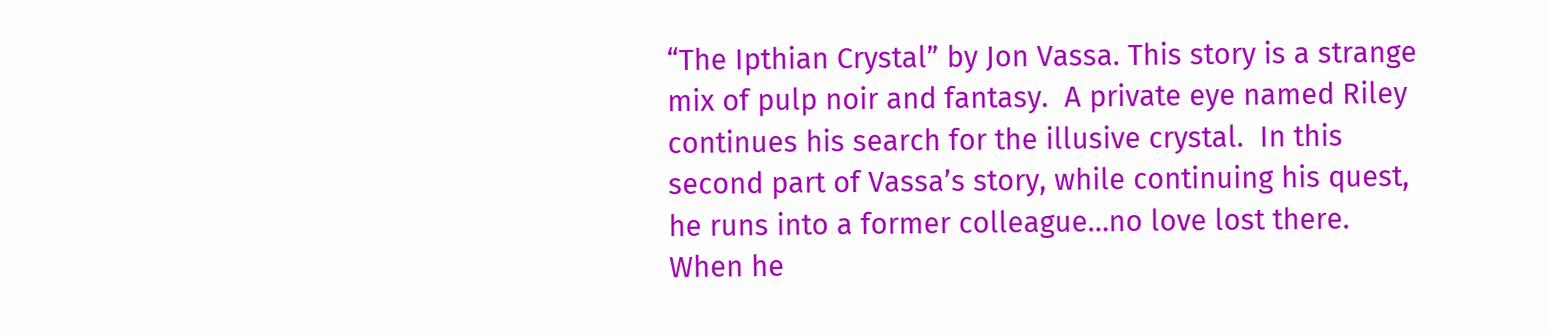“The Ipthian Crystal” by Jon Vassa. This story is a strange mix of pulp noir and fantasy.  A private eye named Riley continues his search for the illusive crystal.  In this second part of Vassa’s story, while continuing his quest, he runs into a former colleague…no love lost there.  When he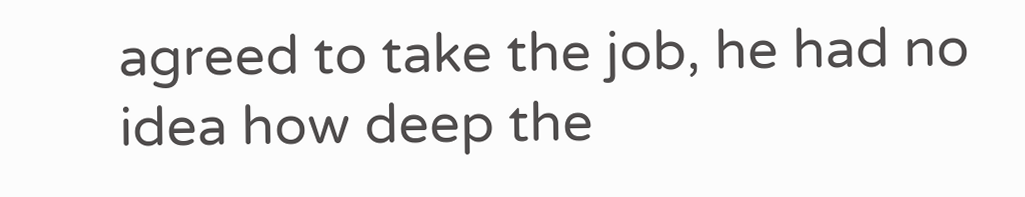agreed to take the job, he had no idea how deep the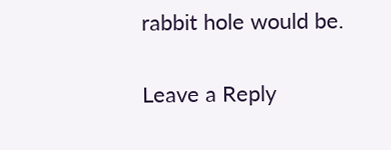rabbit hole would be.


Leave a Reply